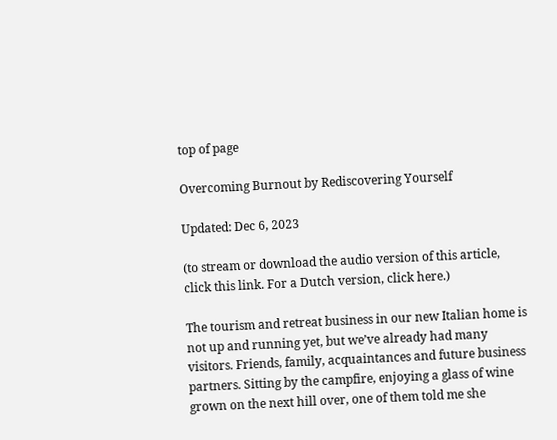top of page

Overcoming Burnout by Rediscovering Yourself

Updated: Dec 6, 2023

(to stream or download the audio version of this article, click this link. For a Dutch version, click here.)

The tourism and retreat business in our new Italian home is not up and running yet, but we’ve already had many visitors. Friends, family, acquaintances and future business partners. Sitting by the campfire, enjoying a glass of wine grown on the next hill over, one of them told me she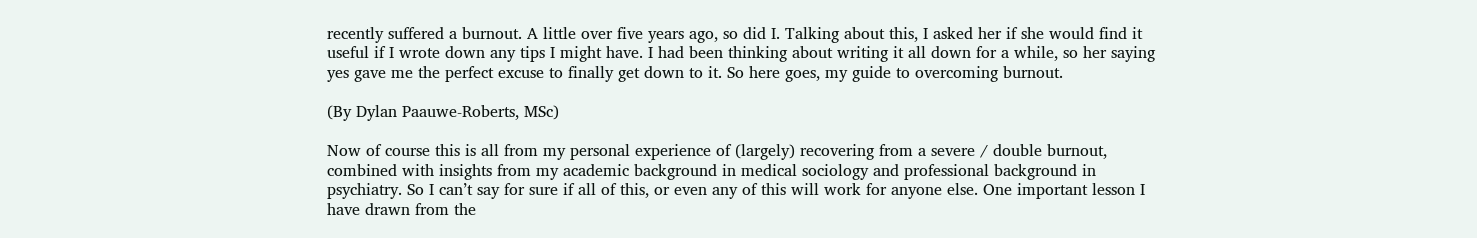recently suffered a burnout. A little over five years ago, so did I. Talking about this, I asked her if she would find it useful if I wrote down any tips I might have. I had been thinking about writing it all down for a while, so her saying yes gave me the perfect excuse to finally get down to it. So here goes, my guide to overcoming burnout.

(By Dylan Paauwe-Roberts, MSc)

Now of course this is all from my personal experience of (largely) recovering from a severe / double burnout, combined with insights from my academic background in medical sociology and professional background in psychiatry. So I can’t say for sure if all of this, or even any of this will work for anyone else. One important lesson I have drawn from the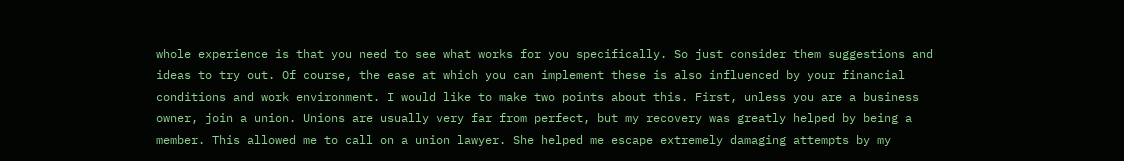whole experience is that you need to see what works for you specifically. So just consider them suggestions and ideas to try out. Of course, the ease at which you can implement these is also influenced by your financial conditions and work environment. I would like to make two points about this. First, unless you are a business owner, join a union. Unions are usually very far from perfect, but my recovery was greatly helped by being a member. This allowed me to call on a union lawyer. She helped me escape extremely damaging attempts by my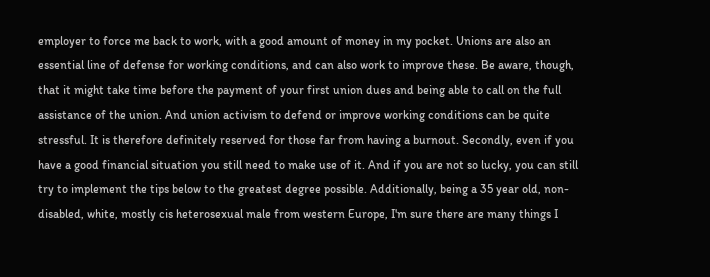employer to force me back to work, with a good amount of money in my pocket. Unions are also an essential line of defense for working conditions, and can also work to improve these. Be aware, though, that it might take time before the payment of your first union dues and being able to call on the full assistance of the union. And union activism to defend or improve working conditions can be quite stressful. It is therefore definitely reserved for those far from having a burnout. Secondly, even if you have a good financial situation you still need to make use of it. And if you are not so lucky, you can still try to implement the tips below to the greatest degree possible. Additionally, being a 35 year old, non-disabled, white, mostly cis heterosexual male from western Europe, I'm sure there are many things I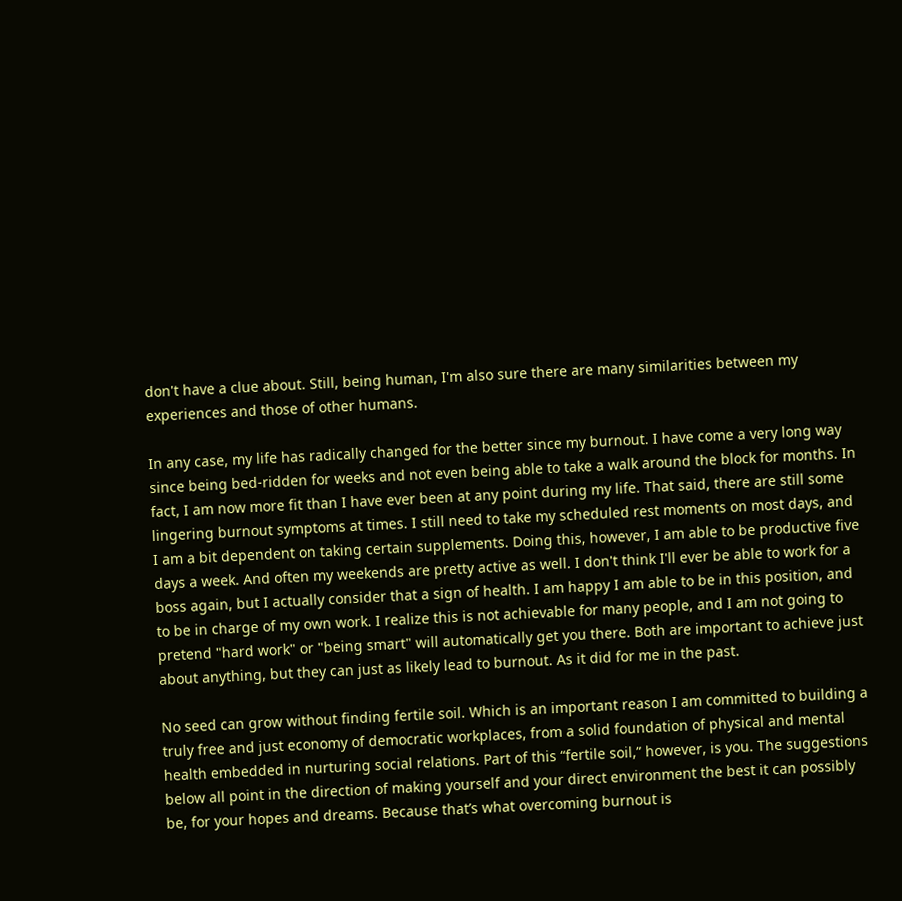don't have a clue about. Still, being human, I'm also sure there are many similarities between my experiences and those of other humans.

In any case, my life has radically changed for the better since my burnout. I have come a very long way since being bed-ridden for weeks and not even being able to take a walk around the block for months. In fact, I am now more fit than I have ever been at any point during my life. That said, there are still some lingering burnout symptoms at times. I still need to take my scheduled rest moments on most days, and I am a bit dependent on taking certain supplements. Doing this, however, I am able to be productive five days a week. And often my weekends are pretty active as well. I don't think I'll ever be able to work for a boss again, but I actually consider that a sign of health. I am happy I am able to be in this position, and to be in charge of my own work. I realize this is not achievable for many people, and I am not going to pretend "hard work" or "being smart" will automatically get you there. Both are important to achieve just about anything, but they can just as likely lead to burnout. As it did for me in the past.

No seed can grow without finding fertile soil. Which is an important reason I am committed to building a truly free and just economy of democratic workplaces, from a solid foundation of physical and mental health embedded in nurturing social relations. Part of this “fertile soil,” however, is you. The suggestions below all point in the direction of making yourself and your direct environment the best it can possibly be, for your hopes and dreams. Because that’s what overcoming burnout is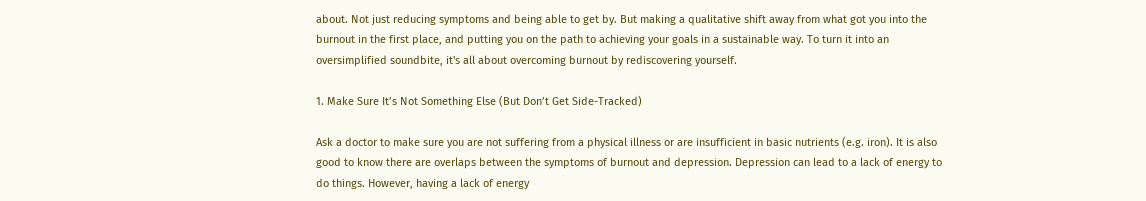about. Not just reducing symptoms and being able to get by. But making a qualitative shift away from what got you into the burnout in the first place, and putting you on the path to achieving your goals in a sustainable way. To turn it into an oversimplified soundbite, it's all about overcoming burnout by rediscovering yourself.

1. Make Sure It’s Not Something Else (But Don’t Get Side-Tracked)

Ask a doctor to make sure you are not suffering from a physical illness or are insufficient in basic nutrients (e.g. iron). It is also good to know there are overlaps between the symptoms of burnout and depression. Depression can lead to a lack of energy to do things. However, having a lack of energy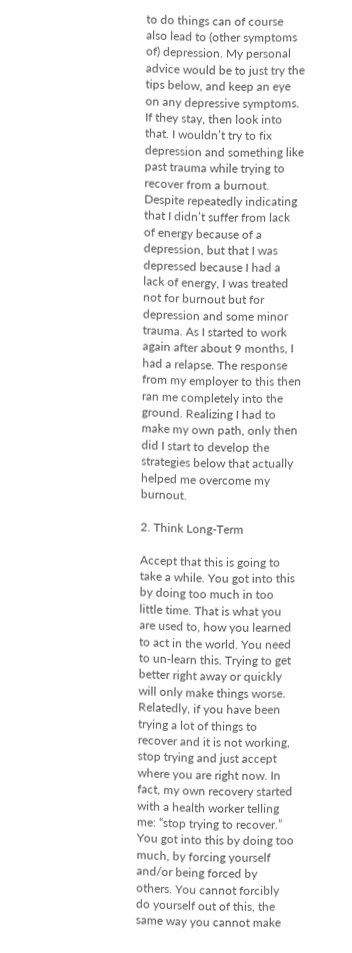to do things can of course also lead to (other symptoms of) depression. My personal advice would be to just try the tips below, and keep an eye on any depressive symptoms. If they stay, then look into that. I wouldn’t try to fix depression and something like past trauma while trying to recover from a burnout. Despite repeatedly indicating that I didn’t suffer from lack of energy because of a depression, but that I was depressed because I had a lack of energy, I was treated not for burnout but for depression and some minor trauma. As I started to work again after about 9 months, I had a relapse. The response from my employer to this then ran me completely into the ground. Realizing I had to make my own path, only then did I start to develop the strategies below that actually helped me overcome my burnout.

2. Think Long-Term

Accept that this is going to take a while. You got into this by doing too much in too little time. That is what you are used to, how you learned to act in the world. You need to un-learn this. Trying to get better right away or quickly will only make things worse. Relatedly, if you have been trying a lot of things to recover and it is not working, stop trying and just accept where you are right now. In fact, my own recovery started with a health worker telling me: “stop trying to recover.” You got into this by doing too much, by forcing yourself and/or being forced by others. You cannot forcibly do yourself out of this, the same way you cannot make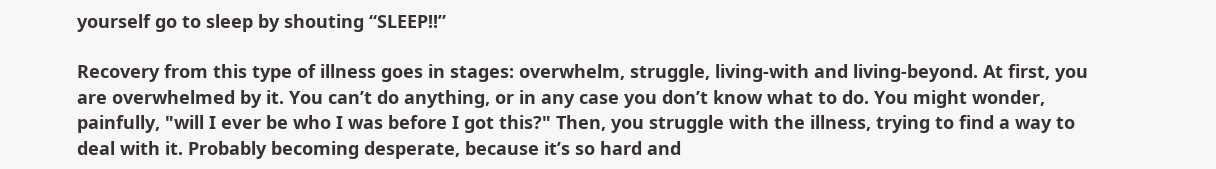yourself go to sleep by shouting “SLEEP!!”

Recovery from this type of illness goes in stages: overwhelm, struggle, living-with and living-beyond. At first, you are overwhelmed by it. You can’t do anything, or in any case you don’t know what to do. You might wonder, painfully, "will I ever be who I was before I got this?" Then, you struggle with the illness, trying to find a way to deal with it. Probably becoming desperate, because it’s so hard and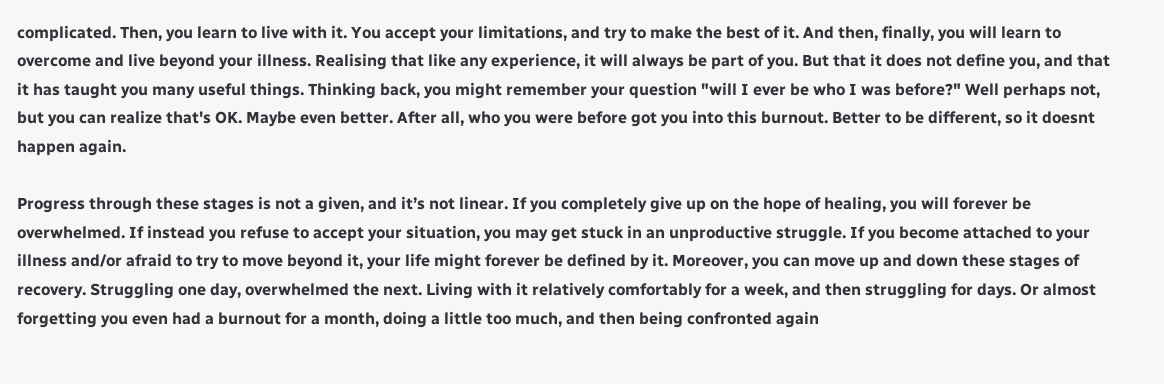complicated. Then, you learn to live with it. You accept your limitations, and try to make the best of it. And then, finally, you will learn to overcome and live beyond your illness. Realising that like any experience, it will always be part of you. But that it does not define you, and that it has taught you many useful things. Thinking back, you might remember your question "will I ever be who I was before?" Well perhaps not, but you can realize that's OK. Maybe even better. After all, who you were before got you into this burnout. Better to be different, so it doesnt happen again.

Progress through these stages is not a given, and it’s not linear. If you completely give up on the hope of healing, you will forever be overwhelmed. If instead you refuse to accept your situation, you may get stuck in an unproductive struggle. If you become attached to your illness and/or afraid to try to move beyond it, your life might forever be defined by it. Moreover, you can move up and down these stages of recovery. Struggling one day, overwhelmed the next. Living with it relatively comfortably for a week, and then struggling for days. Or almost forgetting you even had a burnout for a month, doing a little too much, and then being confronted again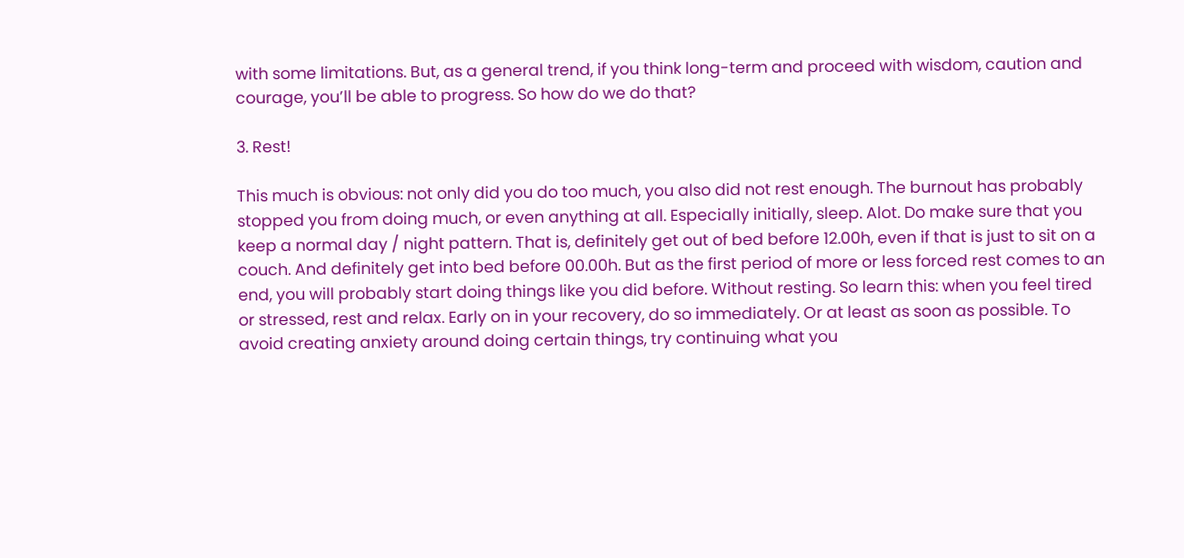with some limitations. But, as a general trend, if you think long-term and proceed with wisdom, caution and courage, you’ll be able to progress. So how do we do that?

3. Rest!

This much is obvious: not only did you do too much, you also did not rest enough. The burnout has probably stopped you from doing much, or even anything at all. Especially initially, sleep. Alot. Do make sure that you keep a normal day / night pattern. That is, definitely get out of bed before 12.00h, even if that is just to sit on a couch. And definitely get into bed before 00.00h. But as the first period of more or less forced rest comes to an end, you will probably start doing things like you did before. Without resting. So learn this: when you feel tired or stressed, rest and relax. Early on in your recovery, do so immediately. Or at least as soon as possible. To avoid creating anxiety around doing certain things, try continuing what you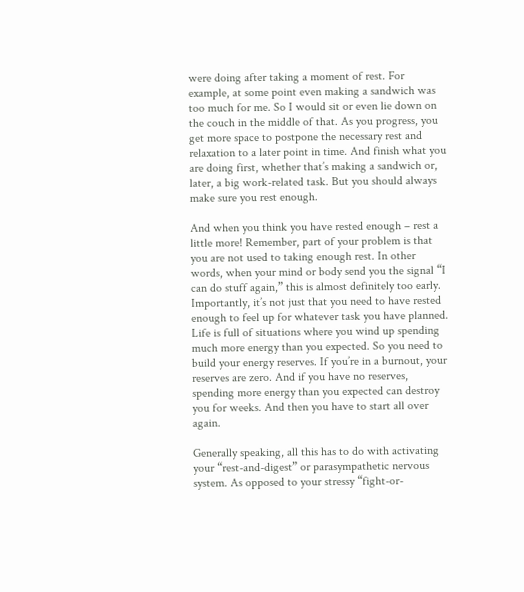were doing after taking a moment of rest. For example, at some point even making a sandwich was too much for me. So I would sit or even lie down on the couch in the middle of that. As you progress, you get more space to postpone the necessary rest and relaxation to a later point in time. And finish what you are doing first, whether that’s making a sandwich or, later, a big work-related task. But you should always make sure you rest enough.

And when you think you have rested enough – rest a little more! Remember, part of your problem is that you are not used to taking enough rest. In other words, when your mind or body send you the signal “I can do stuff again,” this is almost definitely too early. Importantly, it’s not just that you need to have rested enough to feel up for whatever task you have planned. Life is full of situations where you wind up spending much more energy than you expected. So you need to build your energy reserves. If you’re in a burnout, your reserves are zero. And if you have no reserves, spending more energy than you expected can destroy you for weeks. And then you have to start all over again.

Generally speaking, all this has to do with activating your “rest-and-digest” or parasympathetic nervous system. As opposed to your stressy “fight-or-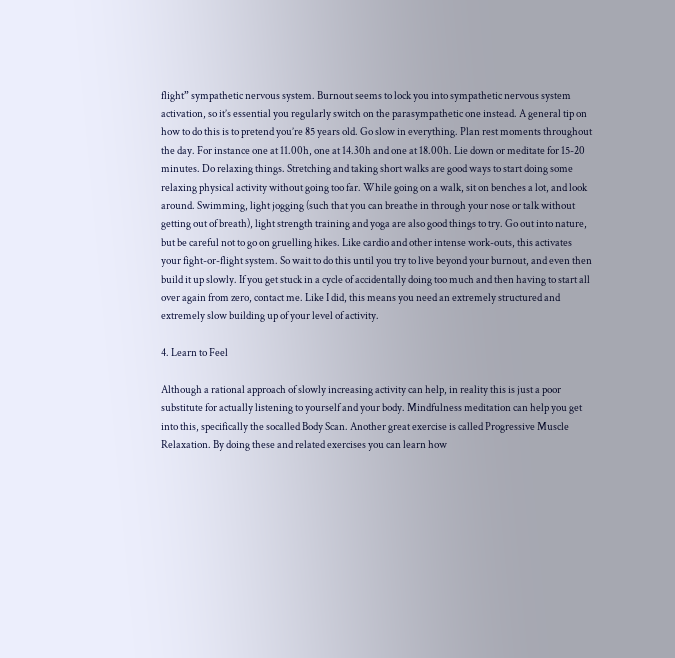flight” sympathetic nervous system. Burnout seems to lock you into sympathetic nervous system activation, so it’s essential you regularly switch on the parasympathetic one instead. A general tip on how to do this is to pretend you’re 85 years old. Go slow in everything. Plan rest moments throughout the day. For instance one at 11.00h, one at 14.30h and one at 18.00h. Lie down or meditate for 15-20 minutes. Do relaxing things. Stretching and taking short walks are good ways to start doing some relaxing physical activity without going too far. While going on a walk, sit on benches a lot, and look around. Swimming, light jogging (such that you can breathe in through your nose or talk without getting out of breath), light strength training and yoga are also good things to try. Go out into nature, but be careful not to go on gruelling hikes. Like cardio and other intense work-outs, this activates your fight-or-flight system. So wait to do this until you try to live beyond your burnout, and even then build it up slowly. If you get stuck in a cycle of accidentally doing too much and then having to start all over again from zero, contact me. Like I did, this means you need an extremely structured and extremely slow building up of your level of activity.

4. Learn to Feel

Although a rational approach of slowly increasing activity can help, in reality this is just a poor substitute for actually listening to yourself and your body. Mindfulness meditation can help you get into this, specifically the socalled Body Scan. Another great exercise is called Progressive Muscle Relaxation. By doing these and related exercises you can learn how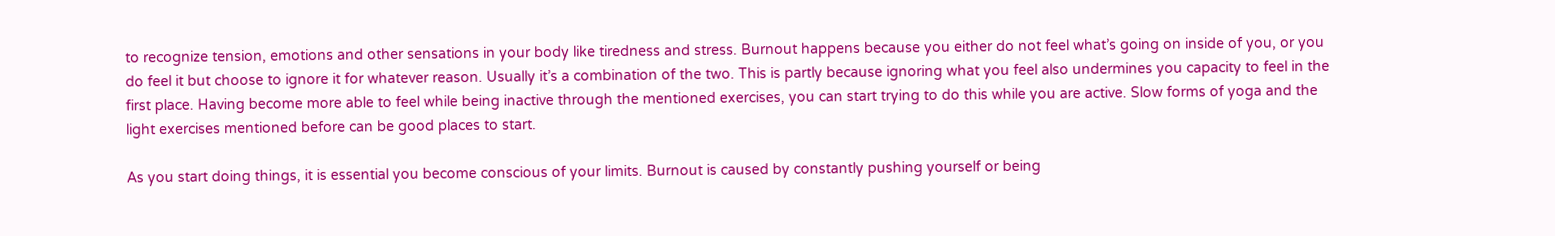to recognize tension, emotions and other sensations in your body like tiredness and stress. Burnout happens because you either do not feel what’s going on inside of you, or you do feel it but choose to ignore it for whatever reason. Usually it’s a combination of the two. This is partly because ignoring what you feel also undermines you capacity to feel in the first place. Having become more able to feel while being inactive through the mentioned exercises, you can start trying to do this while you are active. Slow forms of yoga and the light exercises mentioned before can be good places to start.

As you start doing things, it is essential you become conscious of your limits. Burnout is caused by constantly pushing yourself or being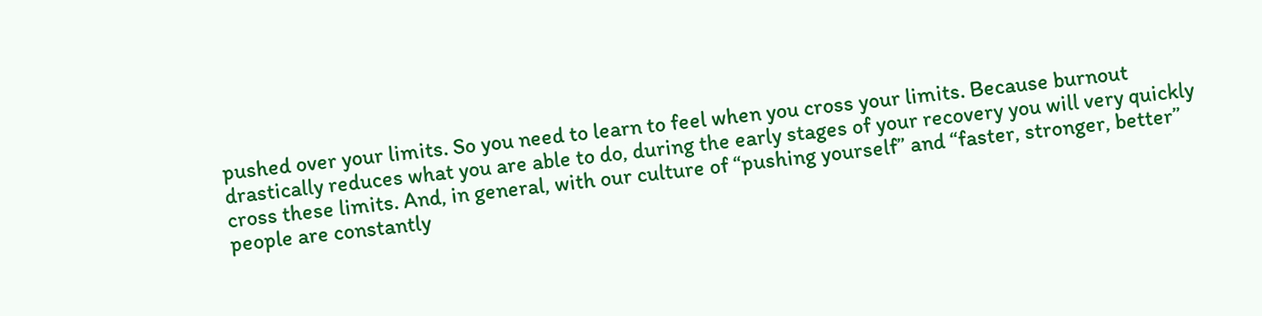pushed over your limits. So you need to learn to feel when you cross your limits. Because burnout drastically reduces what you are able to do, during the early stages of your recovery you will very quickly cross these limits. And, in general, with our culture of “pushing yourself” and “faster, stronger, better” people are constantly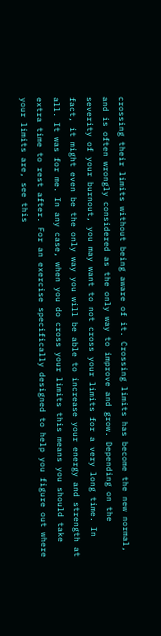crossing their limits without being aware of it. Crossing limits has become the new normal, and is often wrongly considered as the only way to improve and grow. Depending on the severity of your burnout, you may want to not cross your limits for a very long time. In fact, it might even be the only way you will be able to increase your energy and strength at all. It was for me. In any case, when you do cross your limits this means you should take extra time to rest after. For an exercise specifically designed to help you figure out where your limits are, see this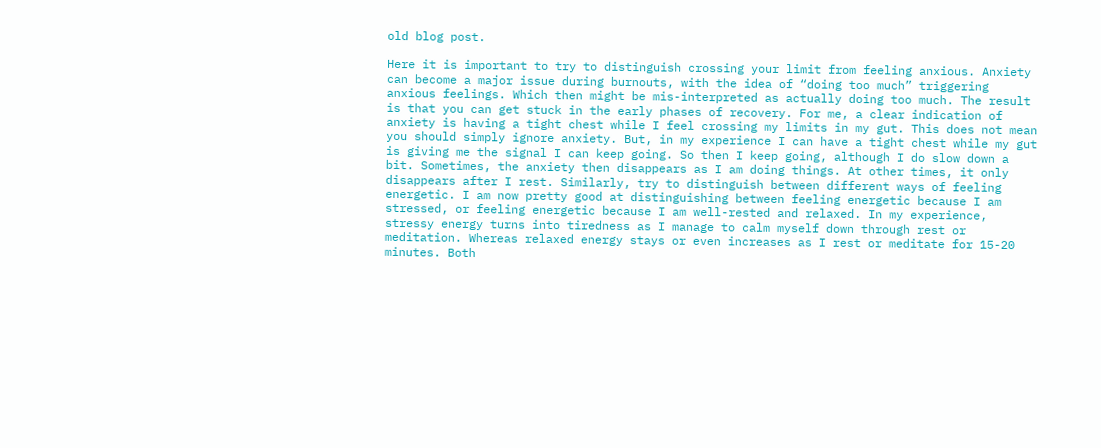old blog post.

Here it is important to try to distinguish crossing your limit from feeling anxious. Anxiety can become a major issue during burnouts, with the idea of “doing too much” triggering anxious feelings. Which then might be mis-interpreted as actually doing too much. The result is that you can get stuck in the early phases of recovery. For me, a clear indication of anxiety is having a tight chest while I feel crossing my limits in my gut. This does not mean you should simply ignore anxiety. But, in my experience I can have a tight chest while my gut is giving me the signal I can keep going. So then I keep going, although I do slow down a bit. Sometimes, the anxiety then disappears as I am doing things. At other times, it only disappears after I rest. Similarly, try to distinguish between different ways of feeling energetic. I am now pretty good at distinguishing between feeling energetic because I am stressed, or feeling energetic because I am well-rested and relaxed. In my experience, stressy energy turns into tiredness as I manage to calm myself down through rest or meditation. Whereas relaxed energy stays or even increases as I rest or meditate for 15-20 minutes. Both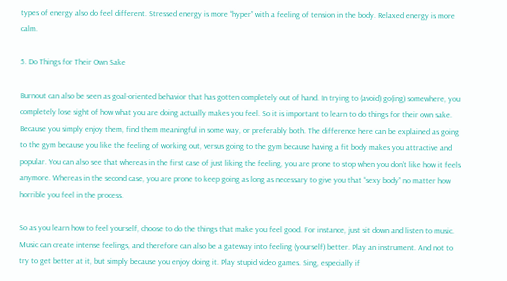types of energy also do feel different. Stressed energy is more “hyper” with a feeling of tension in the body. Relaxed energy is more calm.

5. Do Things for Their Own Sake

Burnout can also be seen as goal-oriented behavior that has gotten completely out of hand. In trying to (avoid) go(ing) somewhere, you completely lose sight of how what you are doing actually makes you feel. So it is important to learn to do things for their own sake. Because you simply enjoy them, find them meaningful in some way, or preferably both. The difference here can be explained as going to the gym because you like the feeling of working out, versus going to the gym because having a fit body makes you attractive and popular. You can also see that whereas in the first case of just liking the feeling, you are prone to stop when you don’t like how it feels anymore. Whereas in the second case, you are prone to keep going as long as necessary to give you that “sexy body” no matter how horrible you feel in the process.

So as you learn how to feel yourself, choose to do the things that make you feel good. For instance, just sit down and listen to music. Music can create intense feelings, and therefore can also be a gateway into feeling (yourself) better. Play an instrument. And not to try to get better at it, but simply because you enjoy doing it. Play stupid video games. Sing, especially if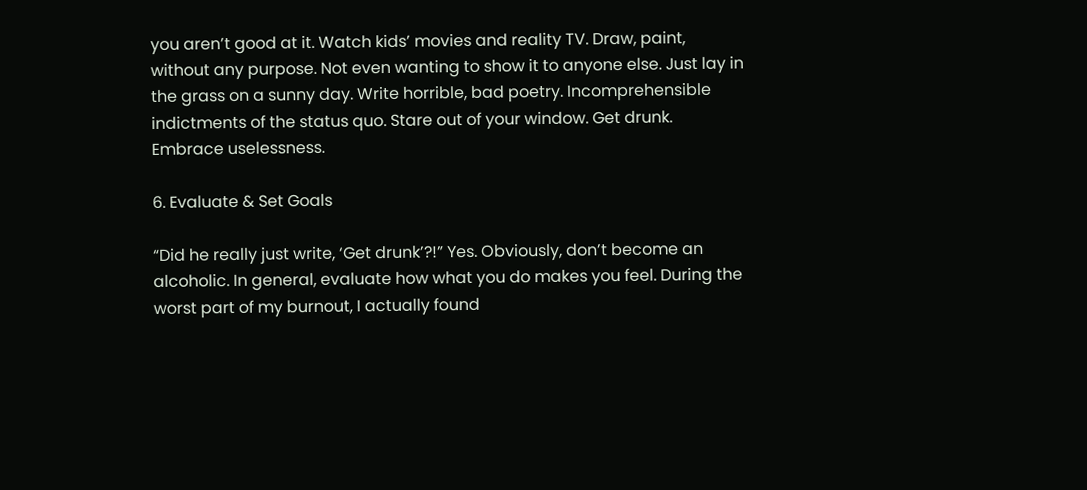you aren’t good at it. Watch kids’ movies and reality TV. Draw, paint, without any purpose. Not even wanting to show it to anyone else. Just lay in the grass on a sunny day. Write horrible, bad poetry. Incomprehensible indictments of the status quo. Stare out of your window. Get drunk. Embrace uselessness.

6. Evaluate & Set Goals

“Did he really just write, ‘Get drunk’?!” Yes. Obviously, don’t become an alcoholic. In general, evaluate how what you do makes you feel. During the worst part of my burnout, I actually found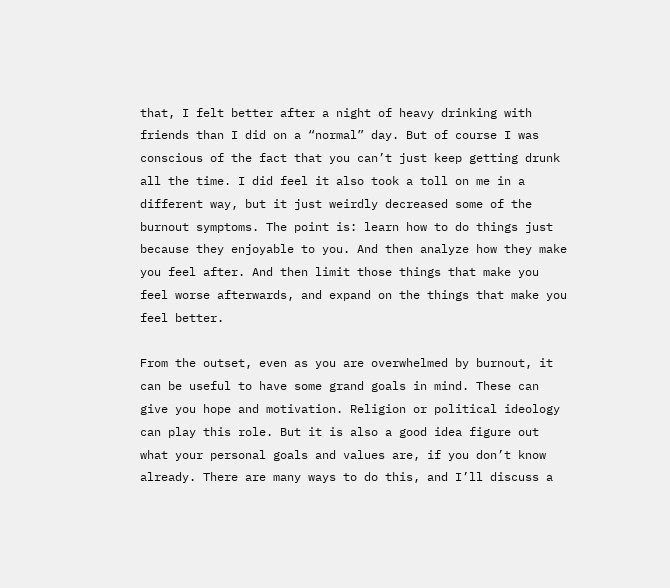that, I felt better after a night of heavy drinking with friends than I did on a “normal” day. But of course I was conscious of the fact that you can’t just keep getting drunk all the time. I did feel it also took a toll on me in a different way, but it just weirdly decreased some of the burnout symptoms. The point is: learn how to do things just because they enjoyable to you. And then analyze how they make you feel after. And then limit those things that make you feel worse afterwards, and expand on the things that make you feel better.

From the outset, even as you are overwhelmed by burnout, it can be useful to have some grand goals in mind. These can give you hope and motivation. Religion or political ideology can play this role. But it is also a good idea figure out what your personal goals and values are, if you don’t know already. There are many ways to do this, and I’ll discuss a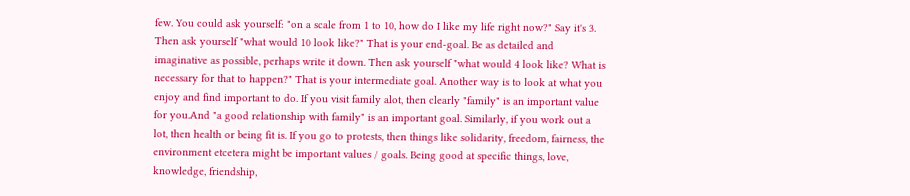few. You could ask yourself: "on a scale from 1 to 10, how do I like my life right now?" Say it's 3. Then ask yourself "what would 10 look like?" That is your end-goal. Be as detailed and imaginative as possible, perhaps write it down. Then ask yourself "what would 4 look like? What is necessary for that to happen?" That is your intermediate goal. Another way is to look at what you enjoy and find important to do. If you visit family alot, then clearly "family" is an important value for you.And "a good relationship with family" is an important goal. Similarly, if you work out a lot, then health or being fit is. If you go to protests, then things like solidarity, freedom, fairness, the environment etcetera might be important values / goals. Being good at specific things, love, knowledge, friendship,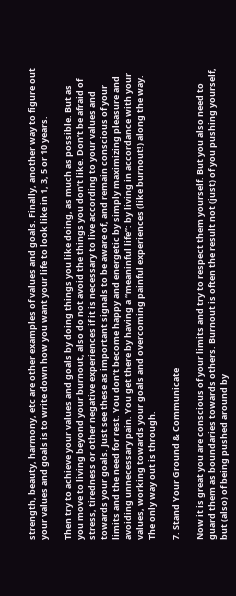strength, beauty, harmony, etc are other examples of values and goals. Finally, another way to figure out your values and goals is to write down how you want your life to look like in 1, 3, 5 or 10 years.

Then try to achieve your values and goals by doing things you like doing, as much as possible. But as you move to living beyond your burnout, also do not avoid the things you don’t like. Don’t be afraid of stress, tiredness or other negative experiences if it is necessary to live according to your values and towards your goals. Just see these as important signals to be aware of, and remain conscious of your limits and the need for rest. You don’t become happy and energetic by simply maximizing pleasure and avoiding unnecessary pain. You get there by having a “meaninful life”: by living in accordance with your values, working towards your goals and overcoming painful experiences (like burnout!) along the way. The only way out is through.

7. Stand Your Ground & Communicate

Now it is great you are conscious of your limits and try to respect them yourself. But you also need to guard them as boundaries towards others. Burnout is often the result not (just) of you pushing yourself, but (also) of being pushed around by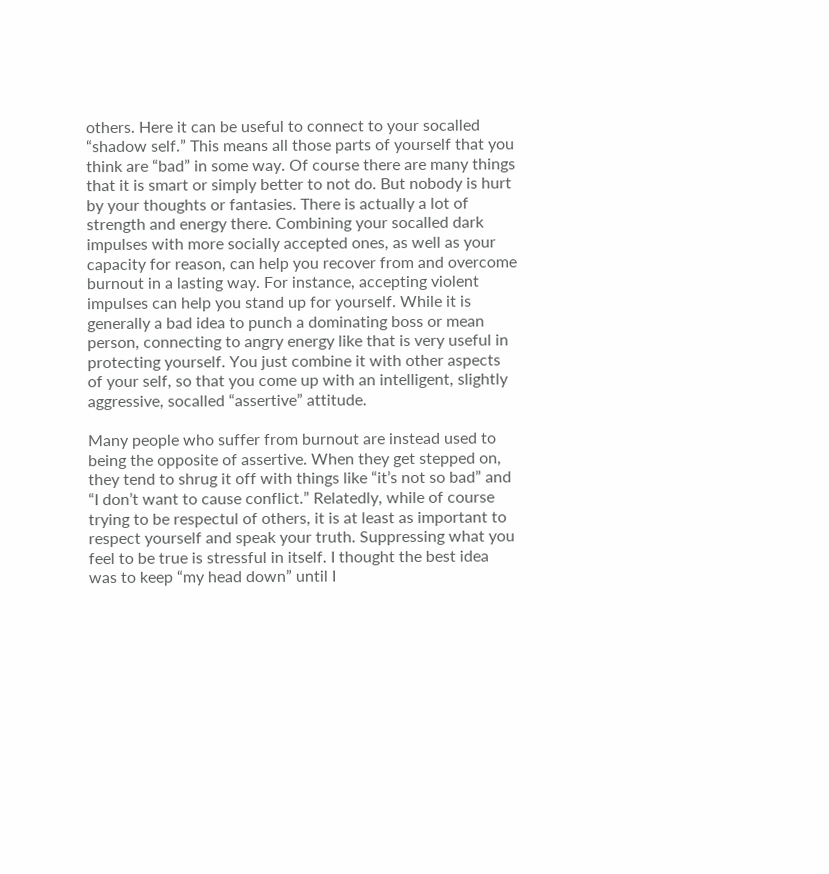others. Here it can be useful to connect to your socalled “shadow self.” This means all those parts of yourself that you think are “bad” in some way. Of course there are many things that it is smart or simply better to not do. But nobody is hurt by your thoughts or fantasies. There is actually a lot of strength and energy there. Combining your socalled dark impulses with more socially accepted ones, as well as your capacity for reason, can help you recover from and overcome burnout in a lasting way. For instance, accepting violent impulses can help you stand up for yourself. While it is generally a bad idea to punch a dominating boss or mean person, connecting to angry energy like that is very useful in protecting yourself. You just combine it with other aspects of your self, so that you come up with an intelligent, slightly aggressive, socalled “assertive” attitude.

Many people who suffer from burnout are instead used to being the opposite of assertive. When they get stepped on, they tend to shrug it off with things like “it’s not so bad” and “I don’t want to cause conflict.” Relatedly, while of course trying to be respectul of others, it is at least as important to respect yourself and speak your truth. Suppressing what you feel to be true is stressful in itself. I thought the best idea was to keep “my head down” until I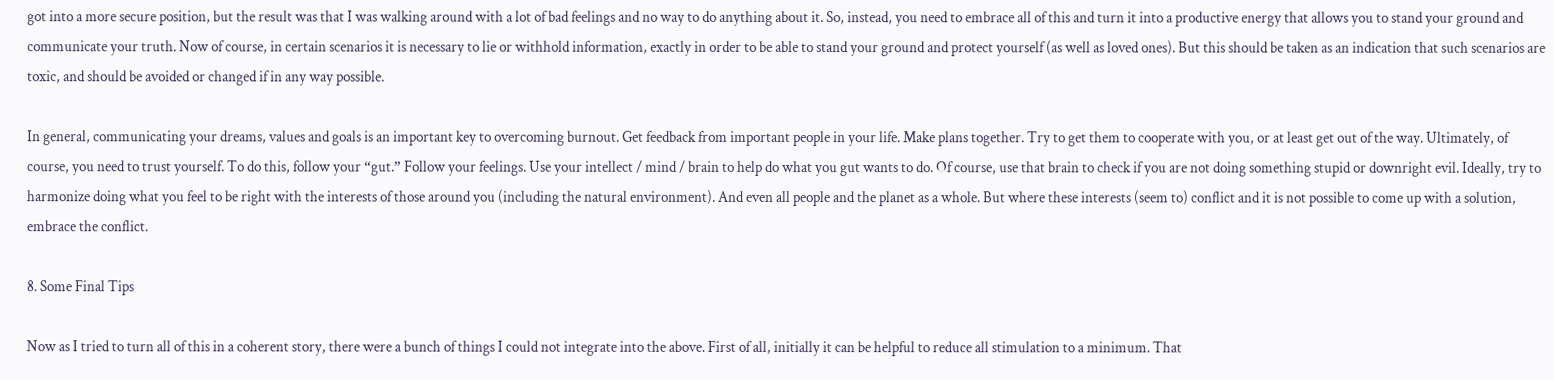got into a more secure position, but the result was that I was walking around with a lot of bad feelings and no way to do anything about it. So, instead, you need to embrace all of this and turn it into a productive energy that allows you to stand your ground and communicate your truth. Now of course, in certain scenarios it is necessary to lie or withhold information, exactly in order to be able to stand your ground and protect yourself (as well as loved ones). But this should be taken as an indication that such scenarios are toxic, and should be avoided or changed if in any way possible.

In general, communicating your dreams, values and goals is an important key to overcoming burnout. Get feedback from important people in your life. Make plans together. Try to get them to cooperate with you, or at least get out of the way. Ultimately, of course, you need to trust yourself. To do this, follow your “gut.” Follow your feelings. Use your intellect / mind / brain to help do what you gut wants to do. Of course, use that brain to check if you are not doing something stupid or downright evil. Ideally, try to harmonize doing what you feel to be right with the interests of those around you (including the natural environment). And even all people and the planet as a whole. But where these interests (seem to) conflict and it is not possible to come up with a solution, embrace the conflict.

8. Some Final Tips

Now as I tried to turn all of this in a coherent story, there were a bunch of things I could not integrate into the above. First of all, initially it can be helpful to reduce all stimulation to a minimum. That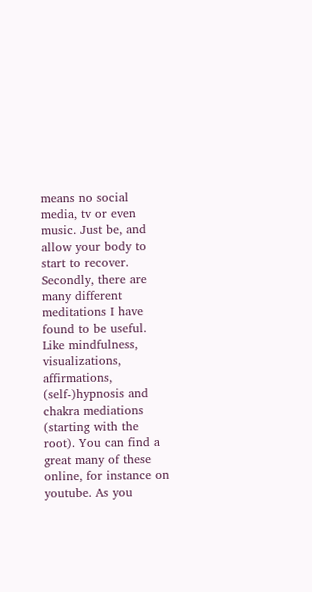means no social media, tv or even music. Just be, and allow your body to start to recover. Secondly, there are many different meditations I have found to be useful. Like mindfulness, visualizations, affirmations, (self-)hypnosis and chakra mediations (starting with the root). You can find a great many of these online, for instance on youtube. As you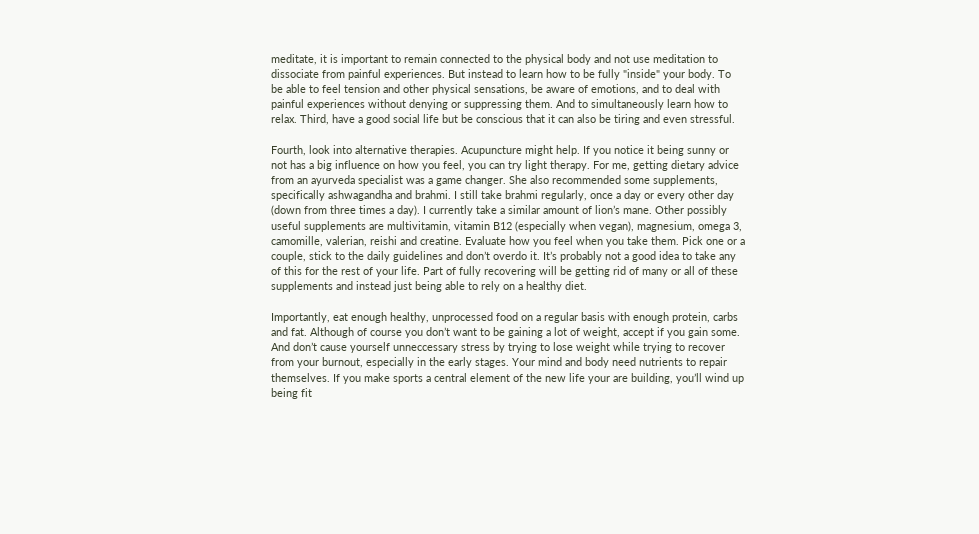meditate, it is important to remain connected to the physical body and not use meditation to dissociate from painful experiences. But instead to learn how to be fully "inside" your body. To be able to feel tension and other physical sensations, be aware of emotions, and to deal with painful experiences without denying or suppressing them. And to simultaneously learn how to relax. Third, have a good social life but be conscious that it can also be tiring and even stressful.

Fourth, look into alternative therapies. Acupuncture might help. If you notice it being sunny or not has a big influence on how you feel, you can try light therapy. For me, getting dietary advice from an ayurveda specialist was a game changer. She also recommended some supplements, specifically ashwagandha and brahmi. I still take brahmi regularly, once a day or every other day (down from three times a day). I currently take a similar amount of lion’s mane. Other possibly useful supplements are multivitamin, vitamin B12 (especially when vegan), magnesium, omega 3, camomille, valerian, reishi and creatine. Evaluate how you feel when you take them. Pick one or a couple, stick to the daily guidelines and don’t overdo it. It’s probably not a good idea to take any of this for the rest of your life. Part of fully recovering will be getting rid of many or all of these supplements and instead just being able to rely on a healthy diet.

Importantly, eat enough healthy, unprocessed food on a regular basis with enough protein, carbs and fat. Although of course you don’t want to be gaining a lot of weight, accept if you gain some. And don’t cause yourself unneccessary stress by trying to lose weight while trying to recover from your burnout, especially in the early stages. Your mind and body need nutrients to repair themselves. If you make sports a central element of the new life your are building, you’ll wind up being fit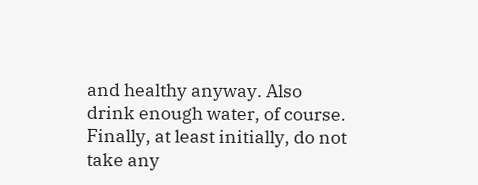and healthy anyway. Also drink enough water, of course. Finally, at least initially, do not take any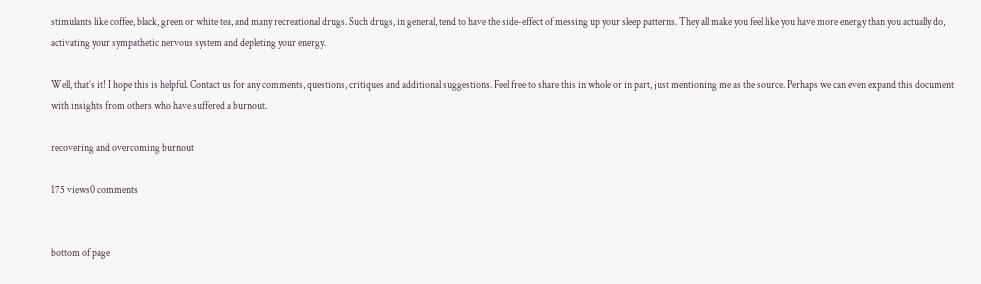stimulants like coffee, black, green or white tea, and many recreational drugs. Such drugs, in general, tend to have the side-effect of messing up your sleep patterns. They all make you feel like you have more energy than you actually do, activating your sympathetic nervous system and depleting your energy.

Well, that’s it! I hope this is helpful. Contact us for any comments, questions, critiques and additional suggestions. Feel free to share this in whole or in part, just mentioning me as the source. Perhaps we can even expand this document with insights from others who have suffered a burnout.

recovering and overcoming burnout

175 views0 comments


bottom of page